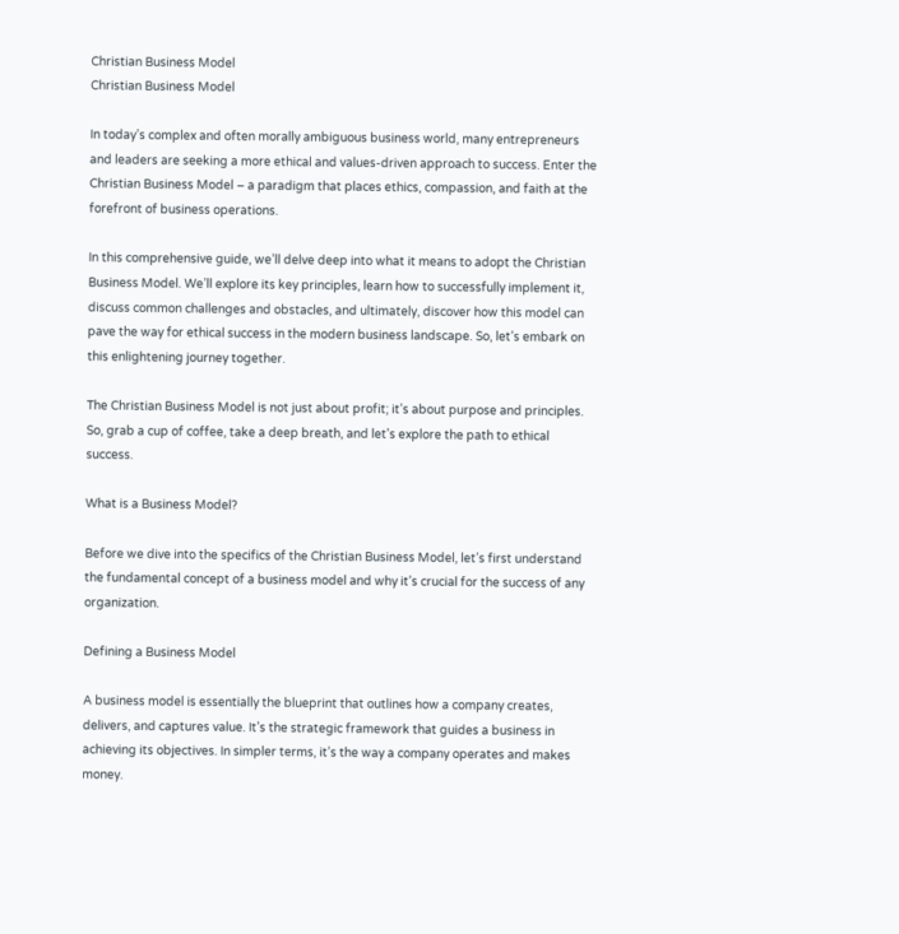Christian Business Model
Christian Business Model

In today’s complex and often morally ambiguous business world, many entrepreneurs and leaders are seeking a more ethical and values-driven approach to success. Enter the Christian Business Model – a paradigm that places ethics, compassion, and faith at the forefront of business operations.

In this comprehensive guide, we’ll delve deep into what it means to adopt the Christian Business Model. We’ll explore its key principles, learn how to successfully implement it, discuss common challenges and obstacles, and ultimately, discover how this model can pave the way for ethical success in the modern business landscape. So, let’s embark on this enlightening journey together.

The Christian Business Model is not just about profit; it’s about purpose and principles. So, grab a cup of coffee, take a deep breath, and let’s explore the path to ethical success.

What is a Business Model?

Before we dive into the specifics of the Christian Business Model, let’s first understand the fundamental concept of a business model and why it’s crucial for the success of any organization.

Defining a Business Model

A business model is essentially the blueprint that outlines how a company creates, delivers, and captures value. It’s the strategic framework that guides a business in achieving its objectives. In simpler terms, it’s the way a company operates and makes money.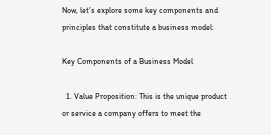Now, let’s explore some key components and principles that constitute a business model:

Key Components of a Business Model

  1. Value Proposition: This is the unique product or service a company offers to meet the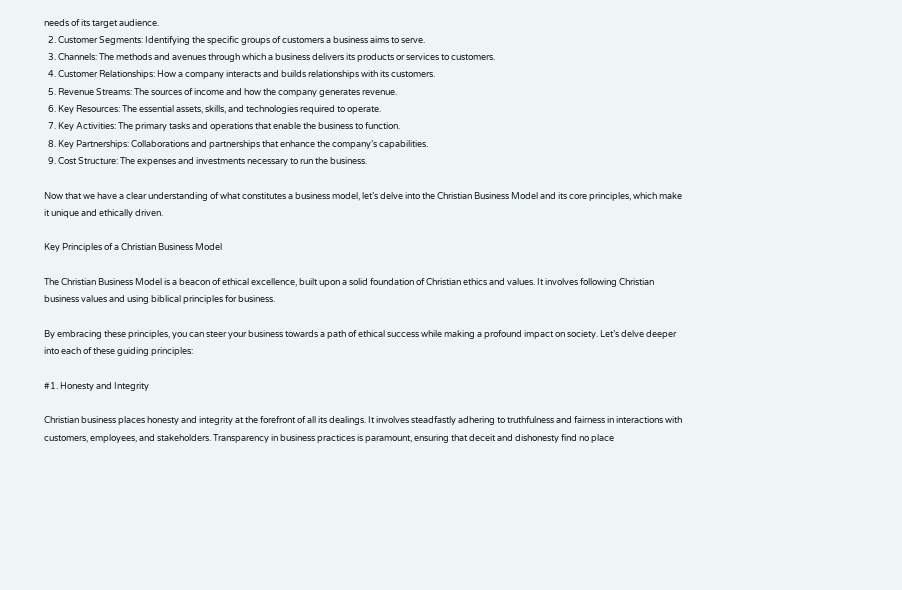needs of its target audience.
  2. Customer Segments: Identifying the specific groups of customers a business aims to serve.
  3. Channels: The methods and avenues through which a business delivers its products or services to customers.
  4. Customer Relationships: How a company interacts and builds relationships with its customers.
  5. Revenue Streams: The sources of income and how the company generates revenue.
  6. Key Resources: The essential assets, skills, and technologies required to operate.
  7. Key Activities: The primary tasks and operations that enable the business to function.
  8. Key Partnerships: Collaborations and partnerships that enhance the company’s capabilities.
  9. Cost Structure: The expenses and investments necessary to run the business.

Now that we have a clear understanding of what constitutes a business model, let’s delve into the Christian Business Model and its core principles, which make it unique and ethically driven.

Key Principles of a Christian Business Model

The Christian Business Model is a beacon of ethical excellence, built upon a solid foundation of Christian ethics and values. It involves following Christian business values and using biblical principles for business.

By embracing these principles, you can steer your business towards a path of ethical success while making a profound impact on society. Let’s delve deeper into each of these guiding principles:

#1. Honesty and Integrity

Christian business places honesty and integrity at the forefront of all its dealings. It involves steadfastly adhering to truthfulness and fairness in interactions with customers, employees, and stakeholders. Transparency in business practices is paramount, ensuring that deceit and dishonesty find no place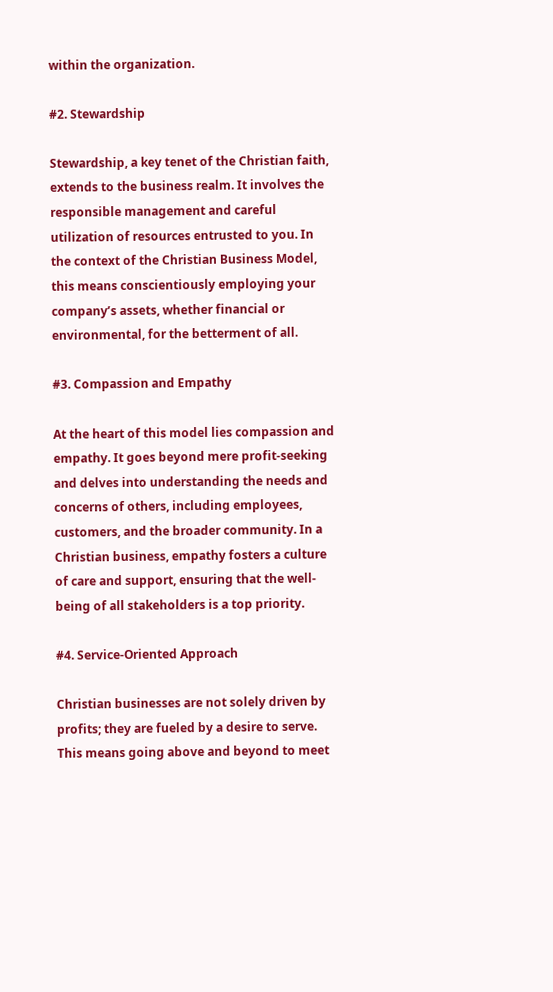within the organization.

#2. Stewardship

Stewardship, a key tenet of the Christian faith, extends to the business realm. It involves the responsible management and careful utilization of resources entrusted to you. In the context of the Christian Business Model, this means conscientiously employing your company’s assets, whether financial or environmental, for the betterment of all.

#3. Compassion and Empathy

At the heart of this model lies compassion and empathy. It goes beyond mere profit-seeking and delves into understanding the needs and concerns of others, including employees, customers, and the broader community. In a Christian business, empathy fosters a culture of care and support, ensuring that the well-being of all stakeholders is a top priority.

#4. Service-Oriented Approach

Christian businesses are not solely driven by profits; they are fueled by a desire to serve. This means going above and beyond to meet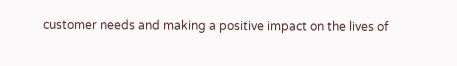customer needs and making a positive impact on the lives of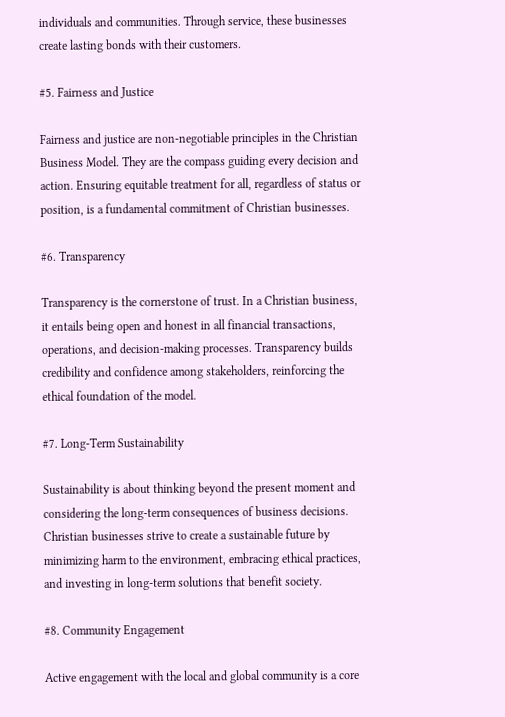individuals and communities. Through service, these businesses create lasting bonds with their customers.

#5. Fairness and Justice

Fairness and justice are non-negotiable principles in the Christian Business Model. They are the compass guiding every decision and action. Ensuring equitable treatment for all, regardless of status or position, is a fundamental commitment of Christian businesses.

#6. Transparency

Transparency is the cornerstone of trust. In a Christian business, it entails being open and honest in all financial transactions, operations, and decision-making processes. Transparency builds credibility and confidence among stakeholders, reinforcing the ethical foundation of the model.

#7. Long-Term Sustainability

Sustainability is about thinking beyond the present moment and considering the long-term consequences of business decisions. Christian businesses strive to create a sustainable future by minimizing harm to the environment, embracing ethical practices, and investing in long-term solutions that benefit society.

#8. Community Engagement

Active engagement with the local and global community is a core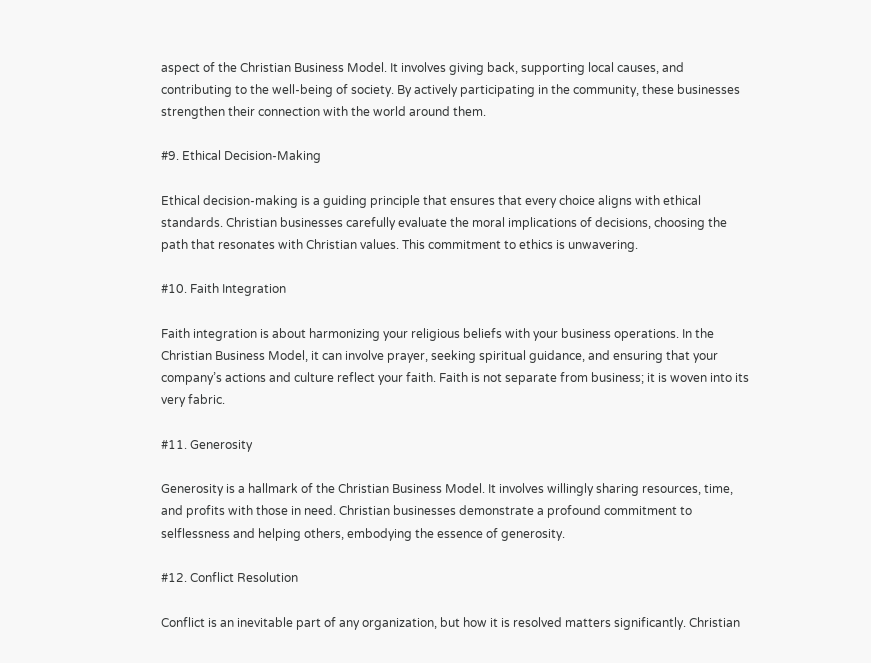aspect of the Christian Business Model. It involves giving back, supporting local causes, and contributing to the well-being of society. By actively participating in the community, these businesses strengthen their connection with the world around them.

#9. Ethical Decision-Making

Ethical decision-making is a guiding principle that ensures that every choice aligns with ethical standards. Christian businesses carefully evaluate the moral implications of decisions, choosing the path that resonates with Christian values. This commitment to ethics is unwavering.

#10. Faith Integration

Faith integration is about harmonizing your religious beliefs with your business operations. In the Christian Business Model, it can involve prayer, seeking spiritual guidance, and ensuring that your company’s actions and culture reflect your faith. Faith is not separate from business; it is woven into its very fabric.

#11. Generosity

Generosity is a hallmark of the Christian Business Model. It involves willingly sharing resources, time, and profits with those in need. Christian businesses demonstrate a profound commitment to selflessness and helping others, embodying the essence of generosity.

#12. Conflict Resolution

Conflict is an inevitable part of any organization, but how it is resolved matters significantly. Christian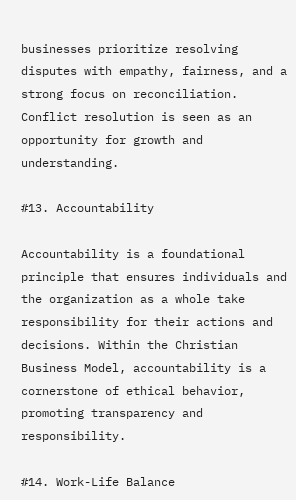businesses prioritize resolving disputes with empathy, fairness, and a strong focus on reconciliation. Conflict resolution is seen as an opportunity for growth and understanding.

#13. Accountability

Accountability is a foundational principle that ensures individuals and the organization as a whole take responsibility for their actions and decisions. Within the Christian Business Model, accountability is a cornerstone of ethical behavior, promoting transparency and responsibility.

#14. Work-Life Balance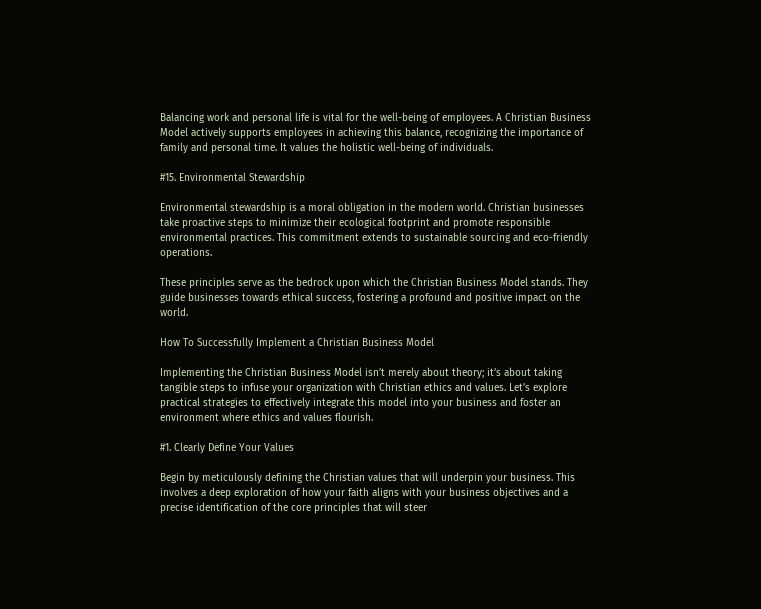Balancing work and personal life is vital for the well-being of employees. A Christian Business Model actively supports employees in achieving this balance, recognizing the importance of family and personal time. It values the holistic well-being of individuals.

#15. Environmental Stewardship

Environmental stewardship is a moral obligation in the modern world. Christian businesses take proactive steps to minimize their ecological footprint and promote responsible environmental practices. This commitment extends to sustainable sourcing and eco-friendly operations.

These principles serve as the bedrock upon which the Christian Business Model stands. They guide businesses towards ethical success, fostering a profound and positive impact on the world.

How To Successfully Implement a Christian Business Model

Implementing the Christian Business Model isn’t merely about theory; it’s about taking tangible steps to infuse your organization with Christian ethics and values. Let’s explore practical strategies to effectively integrate this model into your business and foster an environment where ethics and values flourish.

#1. Clearly Define Your Values

Begin by meticulously defining the Christian values that will underpin your business. This involves a deep exploration of how your faith aligns with your business objectives and a precise identification of the core principles that will steer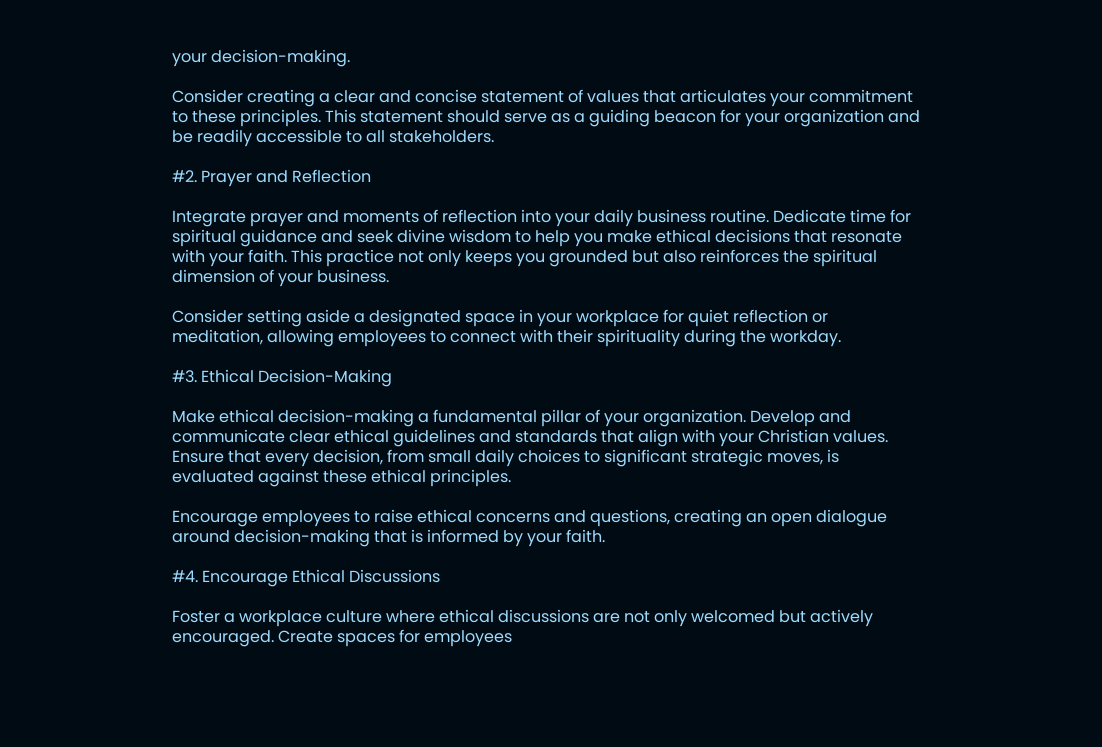your decision-making.

Consider creating a clear and concise statement of values that articulates your commitment to these principles. This statement should serve as a guiding beacon for your organization and be readily accessible to all stakeholders.

#2. Prayer and Reflection

Integrate prayer and moments of reflection into your daily business routine. Dedicate time for spiritual guidance and seek divine wisdom to help you make ethical decisions that resonate with your faith. This practice not only keeps you grounded but also reinforces the spiritual dimension of your business.

Consider setting aside a designated space in your workplace for quiet reflection or meditation, allowing employees to connect with their spirituality during the workday.

#3. Ethical Decision-Making

Make ethical decision-making a fundamental pillar of your organization. Develop and communicate clear ethical guidelines and standards that align with your Christian values. Ensure that every decision, from small daily choices to significant strategic moves, is evaluated against these ethical principles.

Encourage employees to raise ethical concerns and questions, creating an open dialogue around decision-making that is informed by your faith.

#4. Encourage Ethical Discussions

Foster a workplace culture where ethical discussions are not only welcomed but actively encouraged. Create spaces for employees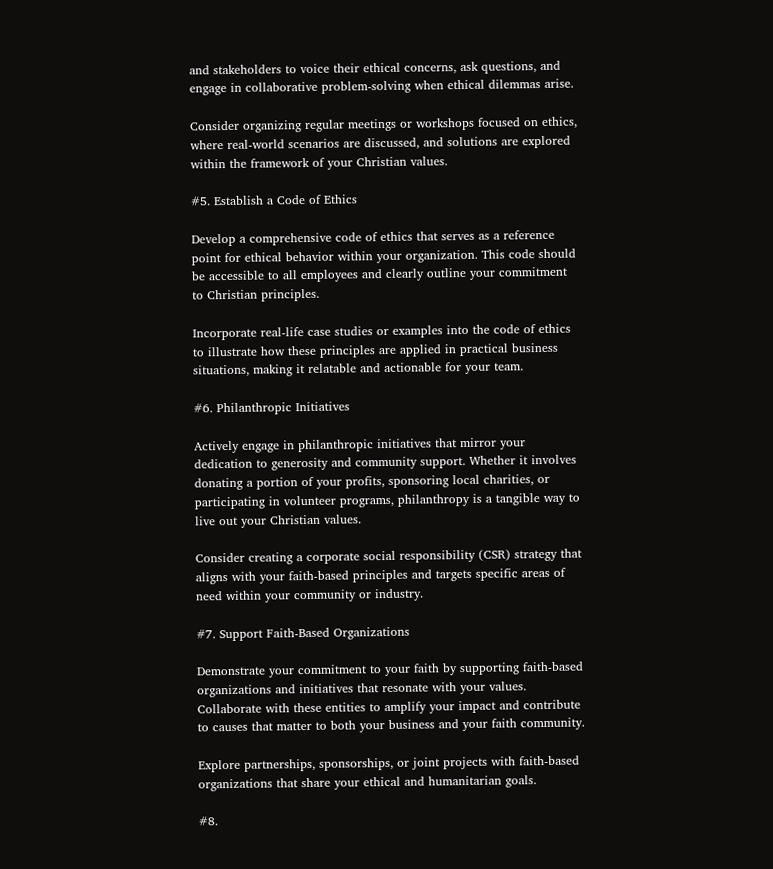and stakeholders to voice their ethical concerns, ask questions, and engage in collaborative problem-solving when ethical dilemmas arise.

Consider organizing regular meetings or workshops focused on ethics, where real-world scenarios are discussed, and solutions are explored within the framework of your Christian values.

#5. Establish a Code of Ethics

Develop a comprehensive code of ethics that serves as a reference point for ethical behavior within your organization. This code should be accessible to all employees and clearly outline your commitment to Christian principles.

Incorporate real-life case studies or examples into the code of ethics to illustrate how these principles are applied in practical business situations, making it relatable and actionable for your team.

#6. Philanthropic Initiatives

Actively engage in philanthropic initiatives that mirror your dedication to generosity and community support. Whether it involves donating a portion of your profits, sponsoring local charities, or participating in volunteer programs, philanthropy is a tangible way to live out your Christian values.

Consider creating a corporate social responsibility (CSR) strategy that aligns with your faith-based principles and targets specific areas of need within your community or industry.

#7. Support Faith-Based Organizations

Demonstrate your commitment to your faith by supporting faith-based organizations and initiatives that resonate with your values. Collaborate with these entities to amplify your impact and contribute to causes that matter to both your business and your faith community.

Explore partnerships, sponsorships, or joint projects with faith-based organizations that share your ethical and humanitarian goals.

#8.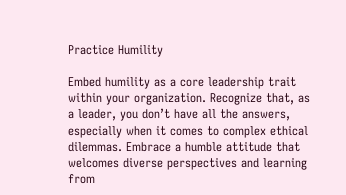Practice Humility

Embed humility as a core leadership trait within your organization. Recognize that, as a leader, you don’t have all the answers, especially when it comes to complex ethical dilemmas. Embrace a humble attitude that welcomes diverse perspectives and learning from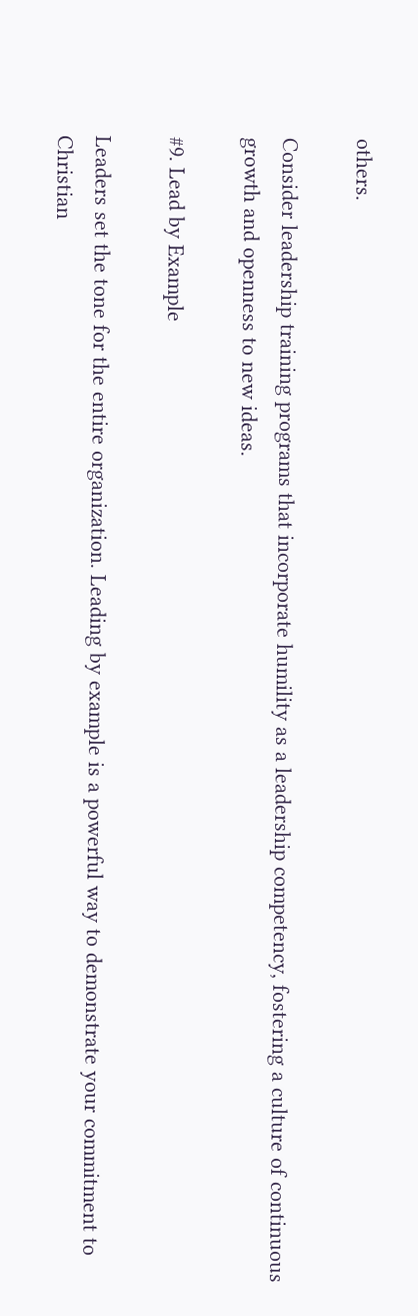others.

Consider leadership training programs that incorporate humility as a leadership competency, fostering a culture of continuous growth and openness to new ideas.

#9. Lead by Example

Leaders set the tone for the entire organization. Leading by example is a powerful way to demonstrate your commitment to Christian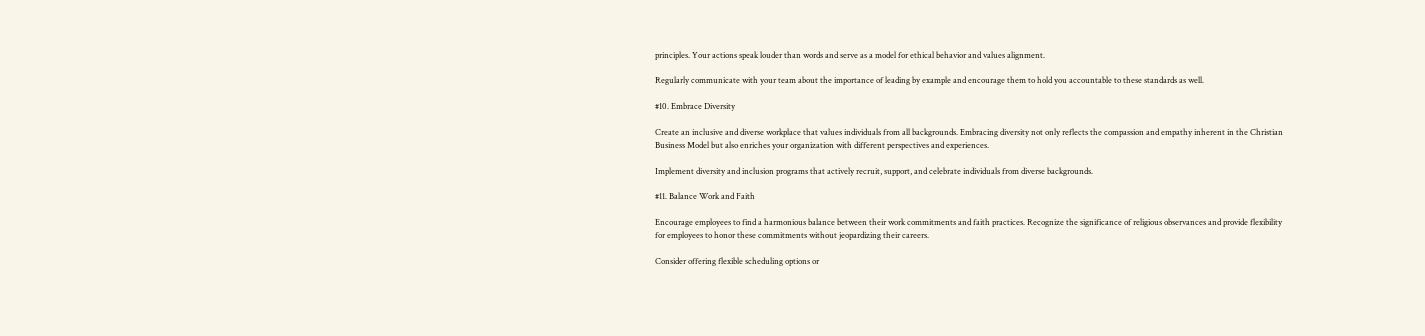principles. Your actions speak louder than words and serve as a model for ethical behavior and values alignment.

Regularly communicate with your team about the importance of leading by example and encourage them to hold you accountable to these standards as well.

#10. Embrace Diversity

Create an inclusive and diverse workplace that values individuals from all backgrounds. Embracing diversity not only reflects the compassion and empathy inherent in the Christian Business Model but also enriches your organization with different perspectives and experiences.

Implement diversity and inclusion programs that actively recruit, support, and celebrate individuals from diverse backgrounds.

#11. Balance Work and Faith

Encourage employees to find a harmonious balance between their work commitments and faith practices. Recognize the significance of religious observances and provide flexibility for employees to honor these commitments without jeopardizing their careers.

Consider offering flexible scheduling options or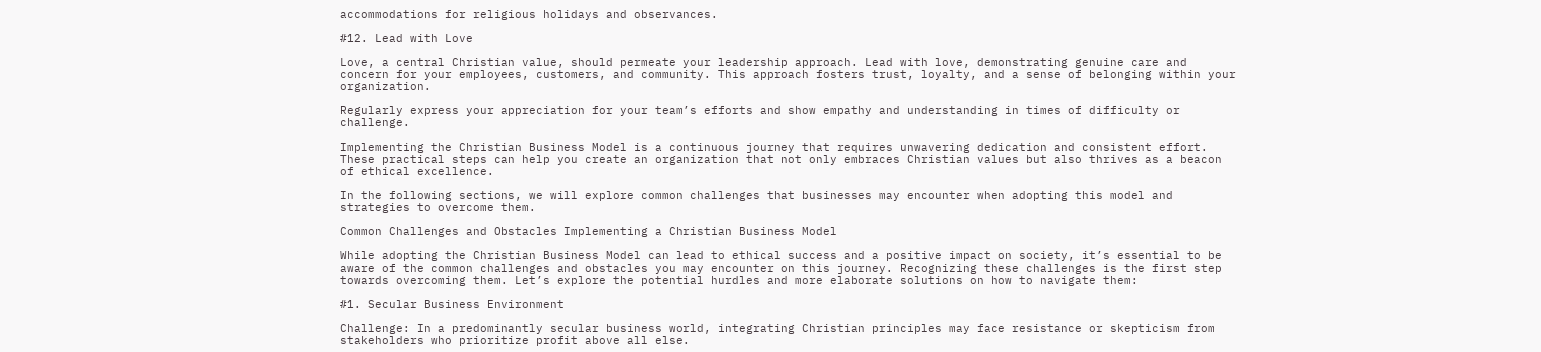accommodations for religious holidays and observances.

#12. Lead with Love

Love, a central Christian value, should permeate your leadership approach. Lead with love, demonstrating genuine care and concern for your employees, customers, and community. This approach fosters trust, loyalty, and a sense of belonging within your organization.

Regularly express your appreciation for your team’s efforts and show empathy and understanding in times of difficulty or challenge.

Implementing the Christian Business Model is a continuous journey that requires unwavering dedication and consistent effort. These practical steps can help you create an organization that not only embraces Christian values but also thrives as a beacon of ethical excellence.

In the following sections, we will explore common challenges that businesses may encounter when adopting this model and strategies to overcome them.

Common Challenges and Obstacles Implementing a Christian Business Model

While adopting the Christian Business Model can lead to ethical success and a positive impact on society, it’s essential to be aware of the common challenges and obstacles you may encounter on this journey. Recognizing these challenges is the first step towards overcoming them. Let’s explore the potential hurdles and more elaborate solutions on how to navigate them:

#1. Secular Business Environment

Challenge: In a predominantly secular business world, integrating Christian principles may face resistance or skepticism from stakeholders who prioritize profit above all else.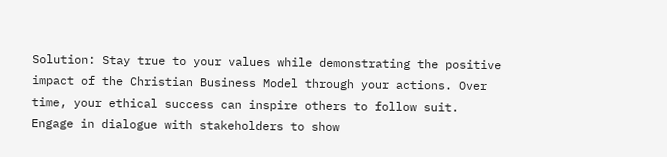Solution: Stay true to your values while demonstrating the positive impact of the Christian Business Model through your actions. Over time, your ethical success can inspire others to follow suit. Engage in dialogue with stakeholders to show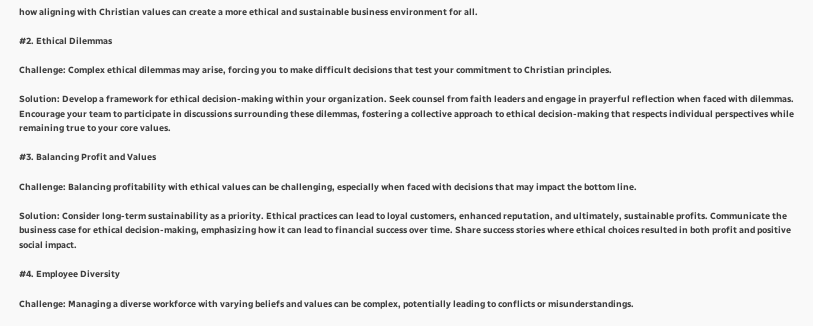how aligning with Christian values can create a more ethical and sustainable business environment for all.

#2. Ethical Dilemmas

Challenge: Complex ethical dilemmas may arise, forcing you to make difficult decisions that test your commitment to Christian principles.

Solution: Develop a framework for ethical decision-making within your organization. Seek counsel from faith leaders and engage in prayerful reflection when faced with dilemmas. Encourage your team to participate in discussions surrounding these dilemmas, fostering a collective approach to ethical decision-making that respects individual perspectives while remaining true to your core values.

#3. Balancing Profit and Values

Challenge: Balancing profitability with ethical values can be challenging, especially when faced with decisions that may impact the bottom line.

Solution: Consider long-term sustainability as a priority. Ethical practices can lead to loyal customers, enhanced reputation, and ultimately, sustainable profits. Communicate the business case for ethical decision-making, emphasizing how it can lead to financial success over time. Share success stories where ethical choices resulted in both profit and positive social impact.

#4. Employee Diversity

Challenge: Managing a diverse workforce with varying beliefs and values can be complex, potentially leading to conflicts or misunderstandings.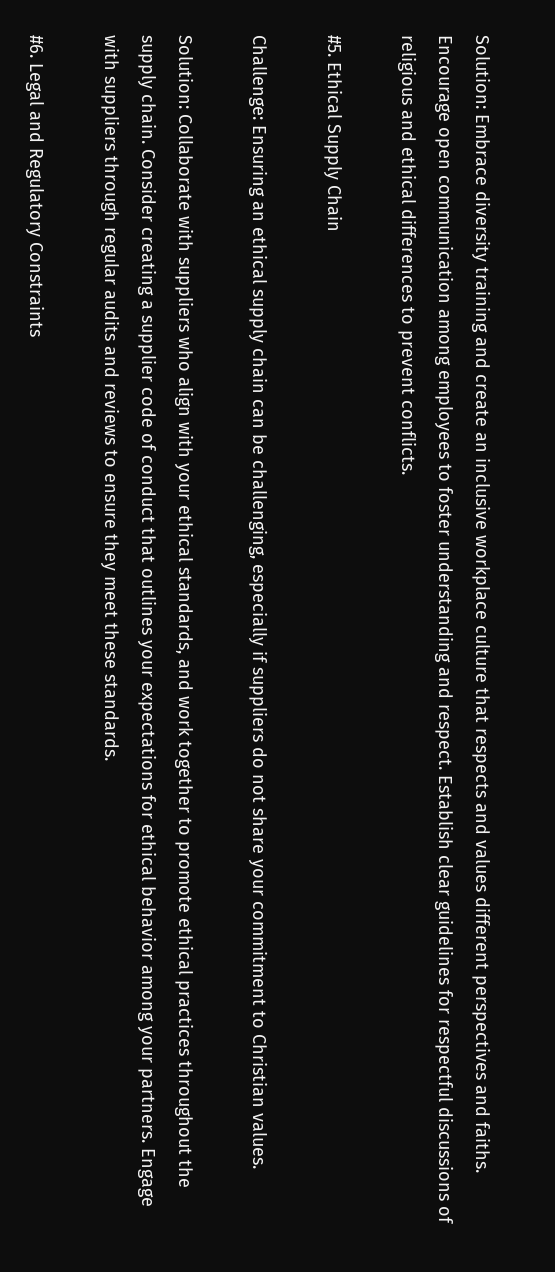Solution: Embrace diversity training and create an inclusive workplace culture that respects and values different perspectives and faiths. Encourage open communication among employees to foster understanding and respect. Establish clear guidelines for respectful discussions of religious and ethical differences to prevent conflicts.

#5. Ethical Supply Chain

Challenge: Ensuring an ethical supply chain can be challenging, especially if suppliers do not share your commitment to Christian values.

Solution: Collaborate with suppliers who align with your ethical standards, and work together to promote ethical practices throughout the supply chain. Consider creating a supplier code of conduct that outlines your expectations for ethical behavior among your partners. Engage with suppliers through regular audits and reviews to ensure they meet these standards.

#6. Legal and Regulatory Constraints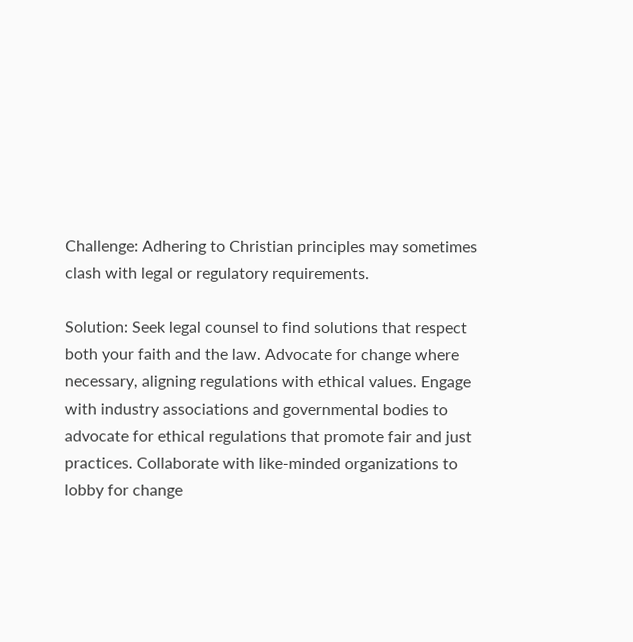Challenge: Adhering to Christian principles may sometimes clash with legal or regulatory requirements.

Solution: Seek legal counsel to find solutions that respect both your faith and the law. Advocate for change where necessary, aligning regulations with ethical values. Engage with industry associations and governmental bodies to advocate for ethical regulations that promote fair and just practices. Collaborate with like-minded organizations to lobby for change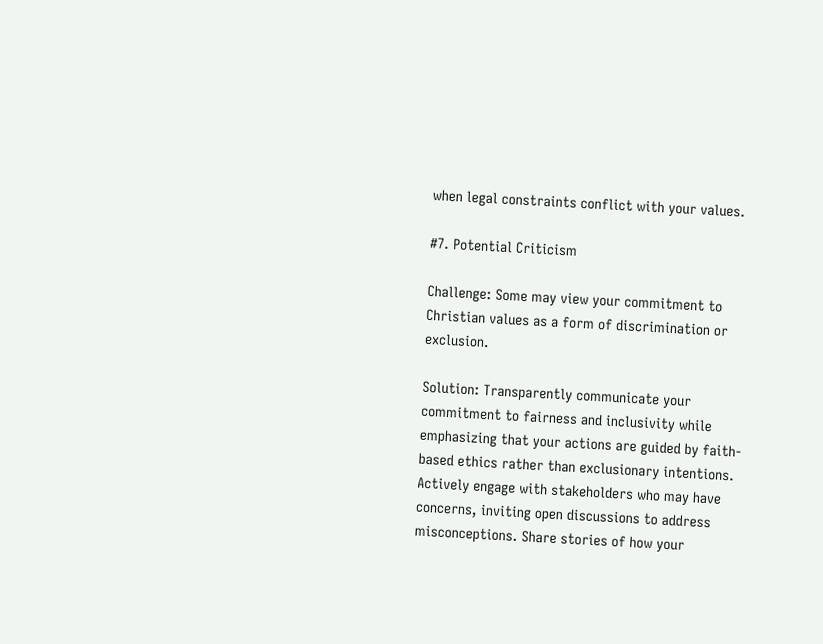when legal constraints conflict with your values.

#7. Potential Criticism

Challenge: Some may view your commitment to Christian values as a form of discrimination or exclusion.

Solution: Transparently communicate your commitment to fairness and inclusivity while emphasizing that your actions are guided by faith-based ethics rather than exclusionary intentions. Actively engage with stakeholders who may have concerns, inviting open discussions to address misconceptions. Share stories of how your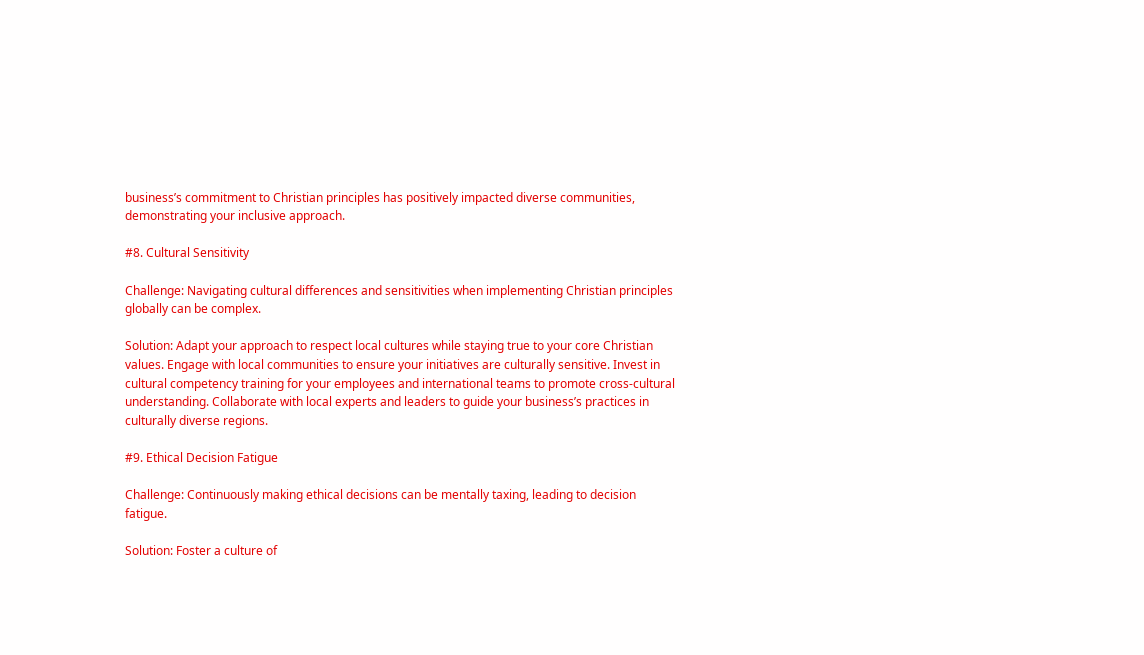business’s commitment to Christian principles has positively impacted diverse communities, demonstrating your inclusive approach.

#8. Cultural Sensitivity

Challenge: Navigating cultural differences and sensitivities when implementing Christian principles globally can be complex.

Solution: Adapt your approach to respect local cultures while staying true to your core Christian values. Engage with local communities to ensure your initiatives are culturally sensitive. Invest in cultural competency training for your employees and international teams to promote cross-cultural understanding. Collaborate with local experts and leaders to guide your business’s practices in culturally diverse regions.

#9. Ethical Decision Fatigue

Challenge: Continuously making ethical decisions can be mentally taxing, leading to decision fatigue.

Solution: Foster a culture of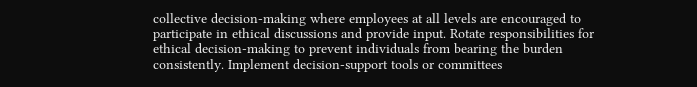collective decision-making where employees at all levels are encouraged to participate in ethical discussions and provide input. Rotate responsibilities for ethical decision-making to prevent individuals from bearing the burden consistently. Implement decision-support tools or committees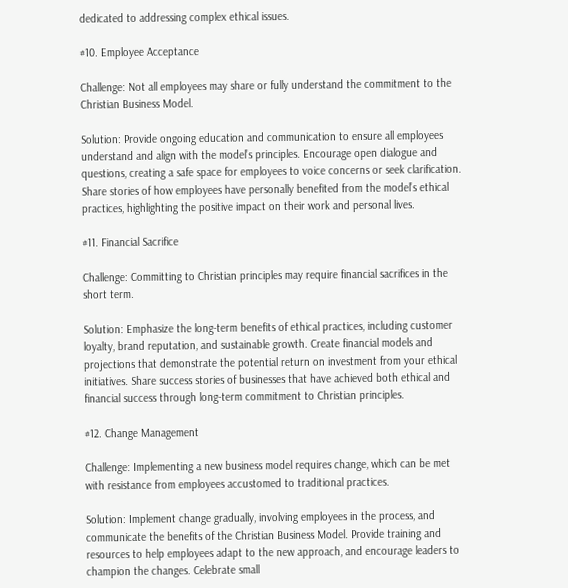dedicated to addressing complex ethical issues.

#10. Employee Acceptance

Challenge: Not all employees may share or fully understand the commitment to the Christian Business Model.

Solution: Provide ongoing education and communication to ensure all employees understand and align with the model’s principles. Encourage open dialogue and questions, creating a safe space for employees to voice concerns or seek clarification. Share stories of how employees have personally benefited from the model’s ethical practices, highlighting the positive impact on their work and personal lives.

#11. Financial Sacrifice

Challenge: Committing to Christian principles may require financial sacrifices in the short term.

Solution: Emphasize the long-term benefits of ethical practices, including customer loyalty, brand reputation, and sustainable growth. Create financial models and projections that demonstrate the potential return on investment from your ethical initiatives. Share success stories of businesses that have achieved both ethical and financial success through long-term commitment to Christian principles.

#12. Change Management

Challenge: Implementing a new business model requires change, which can be met with resistance from employees accustomed to traditional practices.

Solution: Implement change gradually, involving employees in the process, and communicate the benefits of the Christian Business Model. Provide training and resources to help employees adapt to the new approach, and encourage leaders to champion the changes. Celebrate small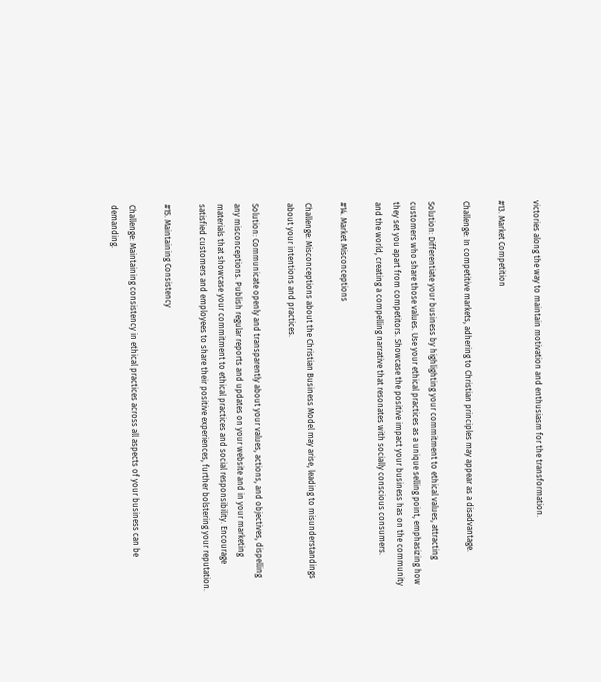victories along the way to maintain motivation and enthusiasm for the transformation.

#13. Market Competition

Challenge: In competitive markets, adhering to Christian principles may appear as a disadvantage.

Solution: Differentiate your business by highlighting your commitment to ethical values, attracting customers who share those values. Use your ethical practices as a unique selling point, emphasizing how they set you apart from competitors. Showcase the positive impact your business has on the community and the world, creating a compelling narrative that resonates with socially conscious consumers.

#14. Market Misconceptions

Challenge: Misconceptions about the Christian Business Model may arise, leading to misunderstandings about your intentions and practices.

Solution: Communicate openly and transparently about your values, actions, and objectives, dispelling any misconceptions. Publish regular reports and updates on your website and in your marketing materials that showcase your commitment to ethical practices and social responsibility. Encourage satisfied customers and employees to share their positive experiences, further bolstering your reputation.

#15. Maintaining Consistency

Challenge: Maintaining consistency in ethical practices across all aspects of your business can be demanding.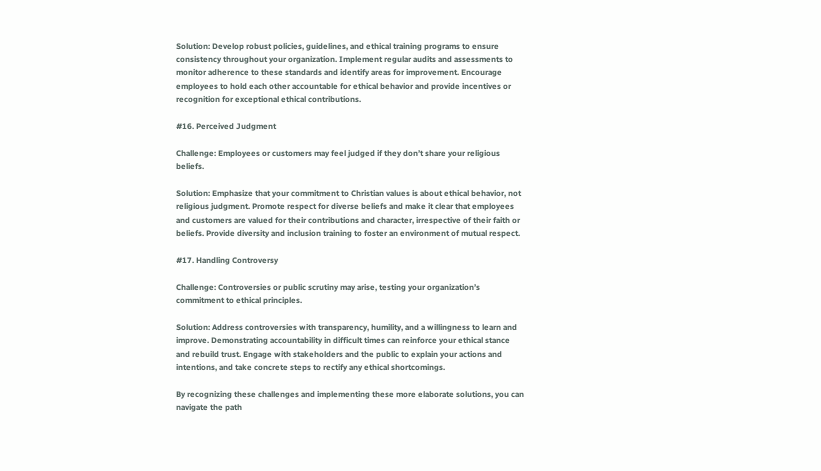Solution: Develop robust policies, guidelines, and ethical training programs to ensure consistency throughout your organization. Implement regular audits and assessments to monitor adherence to these standards and identify areas for improvement. Encourage employees to hold each other accountable for ethical behavior and provide incentives or recognition for exceptional ethical contributions.

#16. Perceived Judgment

Challenge: Employees or customers may feel judged if they don’t share your religious beliefs.

Solution: Emphasize that your commitment to Christian values is about ethical behavior, not religious judgment. Promote respect for diverse beliefs and make it clear that employees and customers are valued for their contributions and character, irrespective of their faith or beliefs. Provide diversity and inclusion training to foster an environment of mutual respect.

#17. Handling Controversy

Challenge: Controversies or public scrutiny may arise, testing your organization’s commitment to ethical principles.

Solution: Address controversies with transparency, humility, and a willingness to learn and improve. Demonstrating accountability in difficult times can reinforce your ethical stance and rebuild trust. Engage with stakeholders and the public to explain your actions and intentions, and take concrete steps to rectify any ethical shortcomings.

By recognizing these challenges and implementing these more elaborate solutions, you can navigate the path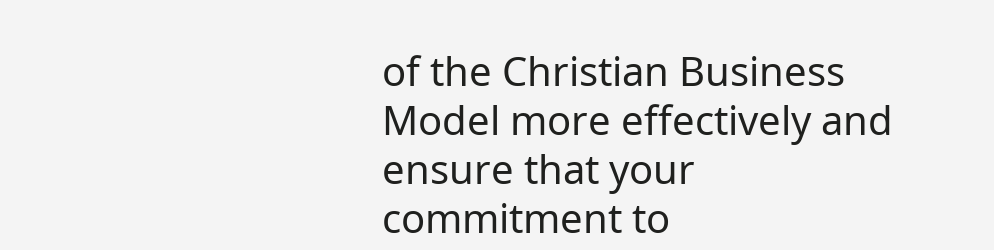of the Christian Business Model more effectively and ensure that your commitment to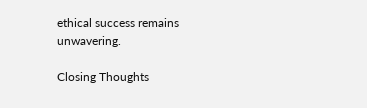ethical success remains unwavering.

Closing Thoughts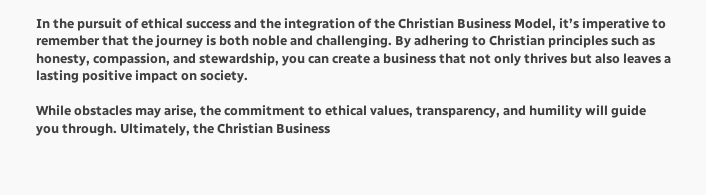In the pursuit of ethical success and the integration of the Christian Business Model, it’s imperative to remember that the journey is both noble and challenging. By adhering to Christian principles such as honesty, compassion, and stewardship, you can create a business that not only thrives but also leaves a lasting positive impact on society.

While obstacles may arise, the commitment to ethical values, transparency, and humility will guide you through. Ultimately, the Christian Business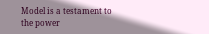Model is a testament to the power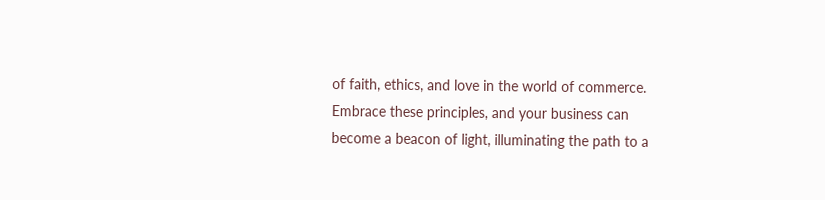of faith, ethics, and love in the world of commerce. Embrace these principles, and your business can become a beacon of light, illuminating the path to a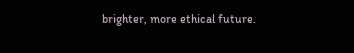brighter, more ethical future.